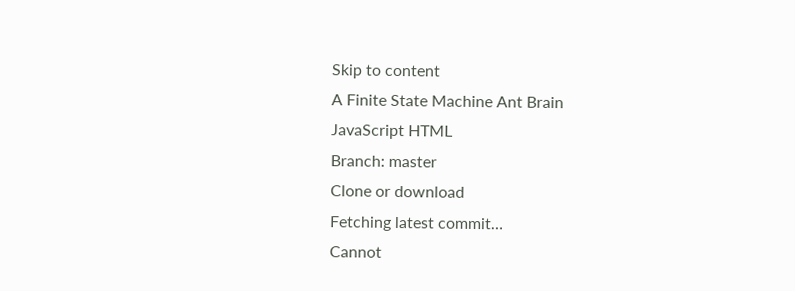Skip to content
A Finite State Machine Ant Brain
JavaScript HTML
Branch: master
Clone or download
Fetching latest commit…
Cannot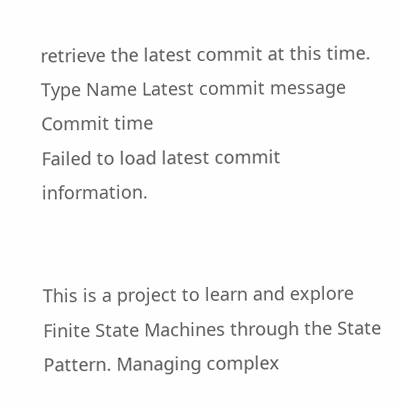retrieve the latest commit at this time.
Type Name Latest commit message Commit time
Failed to load latest commit information.


This is a project to learn and explore Finite State Machines through the State Pattern. Managing complex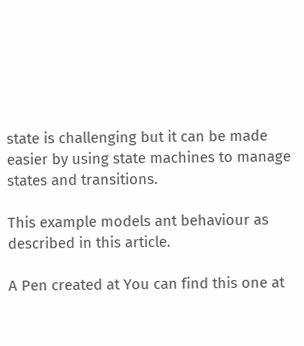state is challenging but it can be made easier by using state machines to manage states and transitions.

This example models ant behaviour as described in this article.

A Pen created at You can find this one at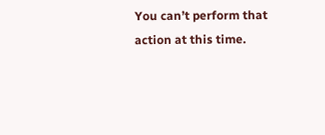You can’t perform that action at this time.